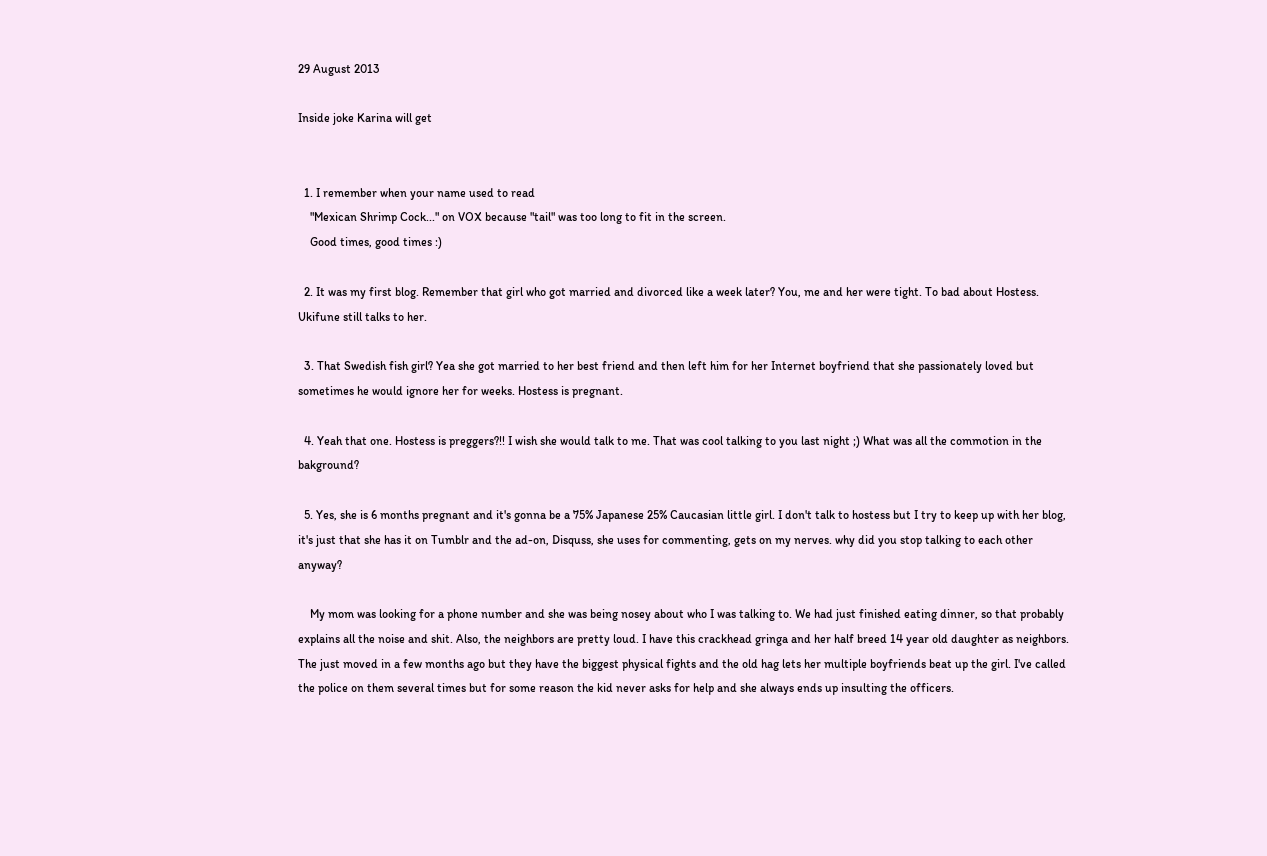29 August 2013

Inside joke Karina will get


  1. I remember when your name used to read
    "Mexican Shrimp Cock..." on VOX because "tail" was too long to fit in the screen.
    Good times, good times :)

  2. It was my first blog. Remember that girl who got married and divorced like a week later? You, me and her were tight. To bad about Hostess. Ukifune still talks to her.

  3. That Swedish fish girl? Yea she got married to her best friend and then left him for her Internet boyfriend that she passionately loved but sometimes he would ignore her for weeks. Hostess is pregnant.

  4. Yeah that one. Hostess is preggers?!! I wish she would talk to me. That was cool talking to you last night ;) What was all the commotion in the bakground?

  5. Yes, she is 6 months pregnant and it's gonna be a 75% Japanese 25% Caucasian little girl. I don't talk to hostess but I try to keep up with her blog, it's just that she has it on Tumblr and the ad-on, Disquss, she uses for commenting, gets on my nerves. why did you stop talking to each other anyway?

    My mom was looking for a phone number and she was being nosey about who I was talking to. We had just finished eating dinner, so that probably explains all the noise and shit. Also, the neighbors are pretty loud. I have this crackhead gringa and her half breed 14 year old daughter as neighbors. The just moved in a few months ago but they have the biggest physical fights and the old hag lets her multiple boyfriends beat up the girl. I've called the police on them several times but for some reason the kid never asks for help and she always ends up insulting the officers.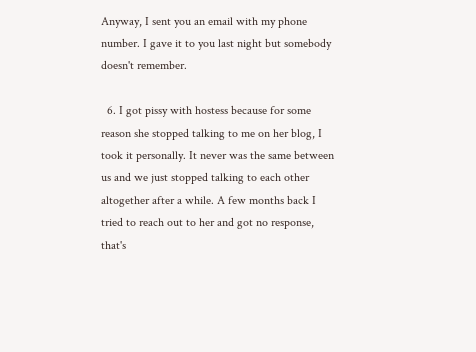Anyway, I sent you an email with my phone number. I gave it to you last night but somebody doesn't remember.

  6. I got pissy with hostess because for some reason she stopped talking to me on her blog, I took it personally. It never was the same between us and we just stopped talking to each other altogether after a while. A few months back I tried to reach out to her and got no response, that's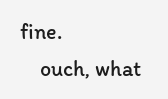fine.
    ouch, what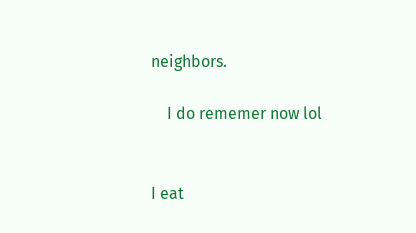neighbors.

    I do rememer now lol


I eat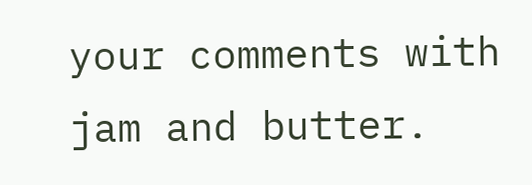your comments with jam and butter.